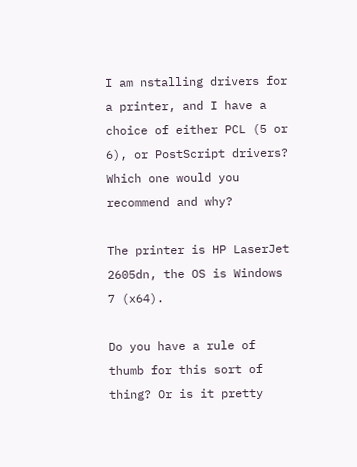I am nstalling drivers for a printer, and I have a choice of either PCL (5 or 6), or PostScript drivers? Which one would you recommend and why?

The printer is HP LaserJet 2605dn, the OS is Windows 7 (x64).

Do you have a rule of thumb for this sort of thing? Or is it pretty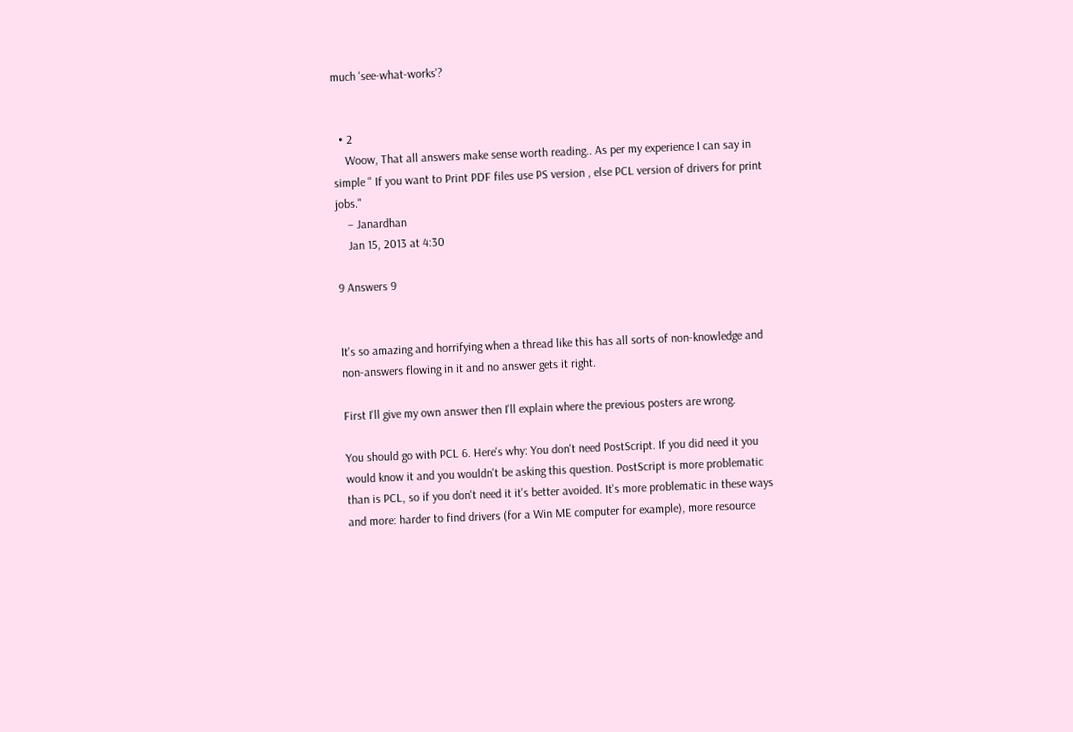much 'see-what-works'?


  • 2
    Woow, That all answers make sense worth reading.. As per my experience I can say in simple " If you want to Print PDF files use PS version , else PCL version of drivers for print jobs."
    – Janardhan
    Jan 15, 2013 at 4:30

9 Answers 9


It's so amazing and horrifying when a thread like this has all sorts of non-knowledge and non-answers flowing in it and no answer gets it right.

First I'll give my own answer then I'll explain where the previous posters are wrong.

You should go with PCL 6. Here's why: You don't need PostScript. If you did need it you would know it and you wouldn't be asking this question. PostScript is more problematic than is PCL, so if you don't need it it's better avoided. It's more problematic in these ways and more: harder to find drivers (for a Win ME computer for example), more resource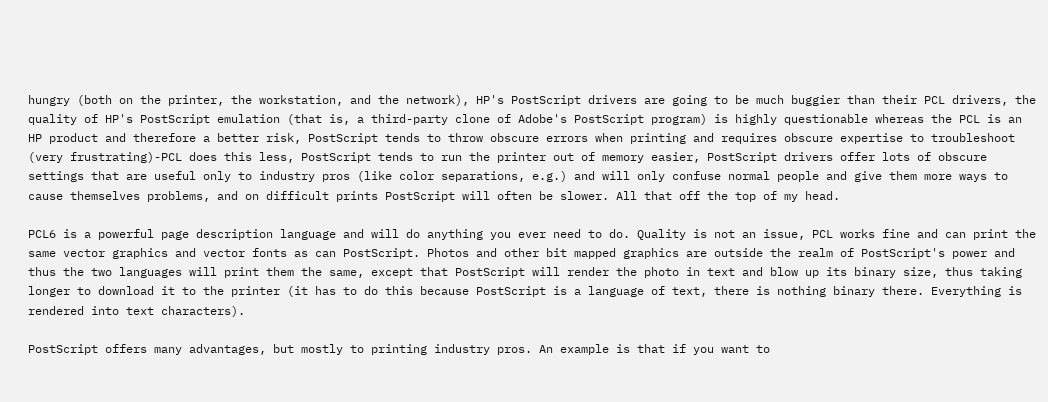hungry (both on the printer, the workstation, and the network), HP's PostScript drivers are going to be much buggier than their PCL drivers, the quality of HP's PostScript emulation (that is, a third-party clone of Adobe's PostScript program) is highly questionable whereas the PCL is an HP product and therefore a better risk, PostScript tends to throw obscure errors when printing and requires obscure expertise to troubleshoot (very frustrating)-PCL does this less, PostScript tends to run the printer out of memory easier, PostScript drivers offer lots of obscure settings that are useful only to industry pros (like color separations, e.g.) and will only confuse normal people and give them more ways to cause themselves problems, and on difficult prints PostScript will often be slower. All that off the top of my head.

PCL6 is a powerful page description language and will do anything you ever need to do. Quality is not an issue, PCL works fine and can print the same vector graphics and vector fonts as can PostScript. Photos and other bit mapped graphics are outside the realm of PostScript's power and thus the two languages will print them the same, except that PostScript will render the photo in text and blow up its binary size, thus taking longer to download it to the printer (it has to do this because PostScript is a language of text, there is nothing binary there. Everything is rendered into text characters).

PostScript offers many advantages, but mostly to printing industry pros. An example is that if you want to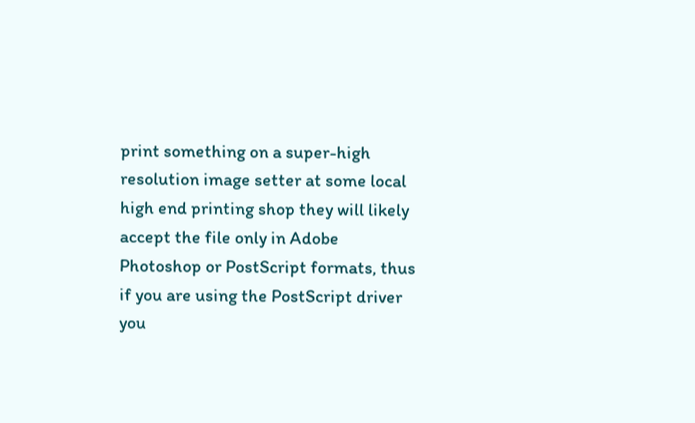print something on a super-high resolution image setter at some local high end printing shop they will likely accept the file only in Adobe Photoshop or PostScript formats, thus if you are using the PostScript driver you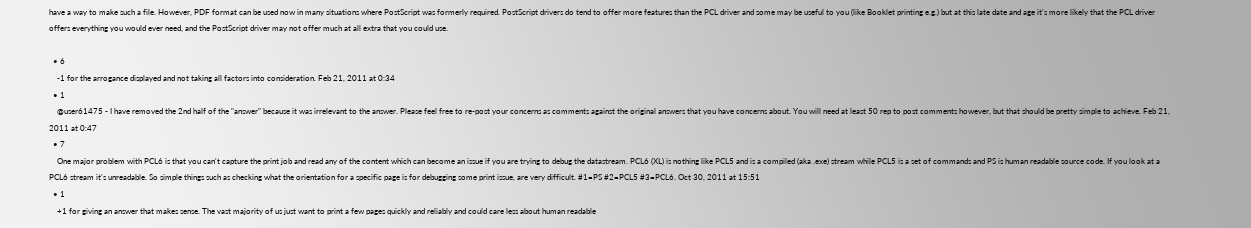have a way to make such a file. However, PDF format can be used now in many situations where PostScript was formerly required. PostScript drivers do tend to offer more features than the PCL driver and some may be useful to you (like Booklet printing e.g.) but at this late date and age it's more likely that the PCL driver offers everything you would ever need, and the PostScript driver may not offer much at all extra that you could use.

  • 6
    -1 for the arrogance displayed and not taking all factors into consideration. Feb 21, 2011 at 0:34
  • 1
    @user61475 - I have removed the 2nd half of the "answer" because it was irrelevant to the answer. Please feel free to re-post your concerns as comments against the original answers that you have concerns about. You will need at least 50 rep to post comments however, but that should be pretty simple to achieve. Feb 21, 2011 at 0:47
  • 7
    One major problem with PCL6 is that you can't capture the print job and read any of the content which can become an issue if you are trying to debug the datastream. PCL6 (XL) is nothing like PCL5 and is a compiled (aka .exe) stream while PCL5 is a set of commands and PS is human readable source code. If you look at a PCL6 stream it's unreadable. So simple things such as checking what the orientation for a specific page is for debugging some print issue, are very difficult. #1=PS #2=PCL5 #3=PCL6. Oct 30, 2011 at 15:51
  • 1
    +1 for giving an answer that makes sense. The vast majority of us just want to print a few pages quickly and reliably and could care less about human readable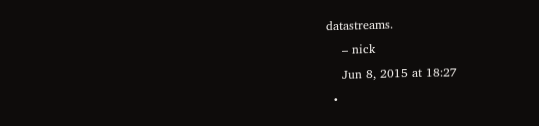datastreams.
    – nick
    Jun 8, 2015 at 18:27
  •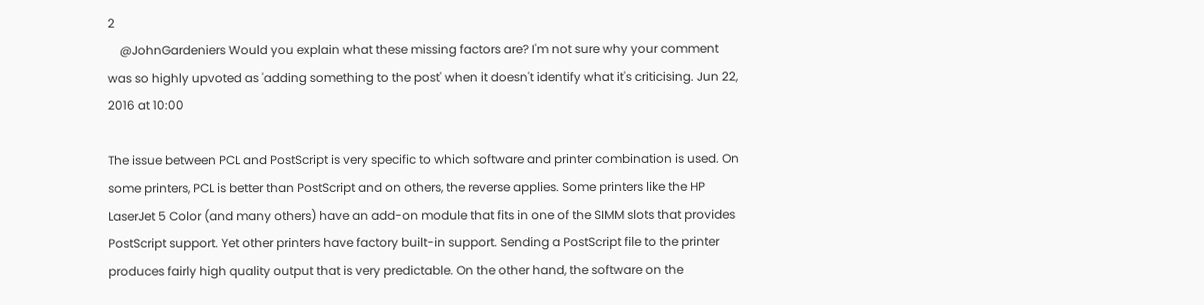2
    @JohnGardeniers Would you explain what these missing factors are? I'm not sure why your comment was so highly upvoted as 'adding something to the post' when it doesn't identify what it's criticising. Jun 22, 2016 at 10:00

The issue between PCL and PostScript is very specific to which software and printer combination is used. On some printers, PCL is better than PostScript and on others, the reverse applies. Some printers like the HP LaserJet 5 Color (and many others) have an add-on module that fits in one of the SIMM slots that provides PostScript support. Yet other printers have factory built-in support. Sending a PostScript file to the printer produces fairly high quality output that is very predictable. On the other hand, the software on the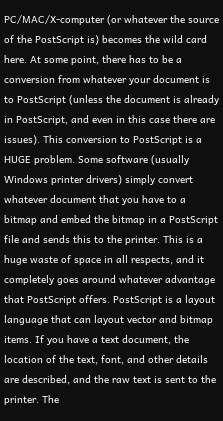PC/MAC/X-computer (or whatever the source of the PostScript is) becomes the wild card here. At some point, there has to be a conversion from whatever your document is to PostScript (unless the document is already in PostScript, and even in this case there are issues). This conversion to PostScript is a HUGE problem. Some software (usually Windows printer drivers) simply convert whatever document that you have to a bitmap and embed the bitmap in a PostScript file and sends this to the printer. This is a huge waste of space in all respects, and it completely goes around whatever advantage that PostScript offers. PostScript is a layout language that can layout vector and bitmap items. If you have a text document, the location of the text, font, and other details are described, and the raw text is sent to the printer. The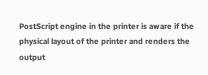PostScript engine in the printer is aware if the physical layout of the printer and renders the output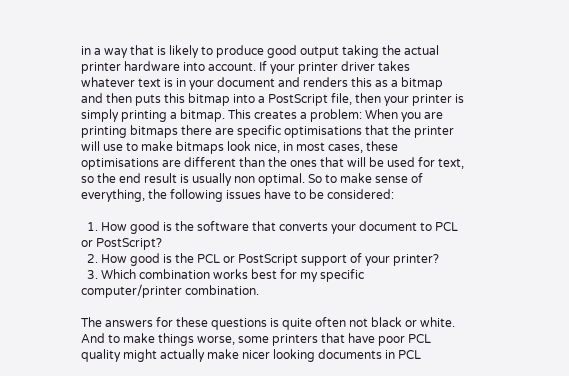in a way that is likely to produce good output taking the actual printer hardware into account. If your printer driver takes whatever text is in your document and renders this as a bitmap and then puts this bitmap into a PostScript file, then your printer is simply printing a bitmap. This creates a problem: When you are printing bitmaps there are specific optimisations that the printer will use to make bitmaps look nice, in most cases, these optimisations are different than the ones that will be used for text, so the end result is usually non optimal. So to make sense of everything, the following issues have to be considered:

  1. How good is the software that converts your document to PCL or PostScript?
  2. How good is the PCL or PostScript support of your printer?
  3. Which combination works best for my specific computer/printer combination.

The answers for these questions is quite often not black or white. And to make things worse, some printers that have poor PCL quality might actually make nicer looking documents in PCL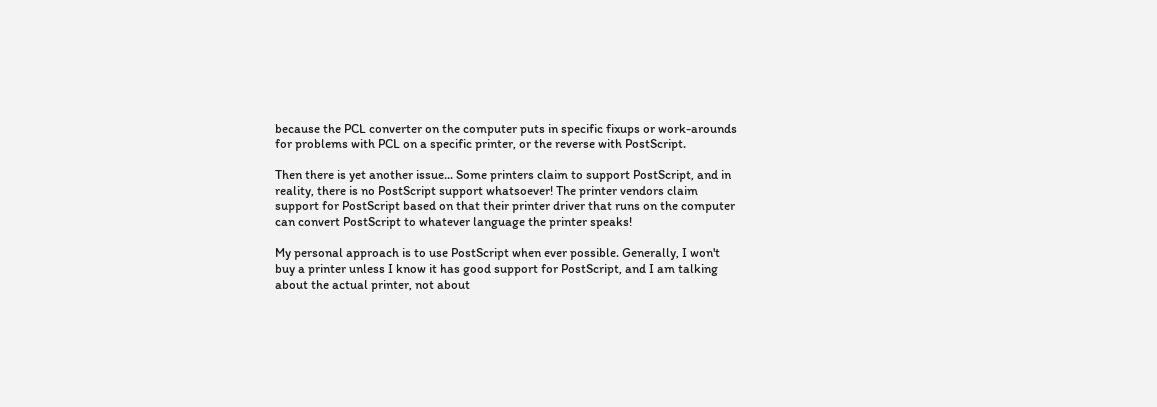because the PCL converter on the computer puts in specific fixups or work-arounds for problems with PCL on a specific printer, or the reverse with PostScript.

Then there is yet another issue... Some printers claim to support PostScript, and in reality, there is no PostScript support whatsoever! The printer vendors claim support for PostScript based on that their printer driver that runs on the computer can convert PostScript to whatever language the printer speaks!

My personal approach is to use PostScript when ever possible. Generally, I won't buy a printer unless I know it has good support for PostScript, and I am talking about the actual printer, not about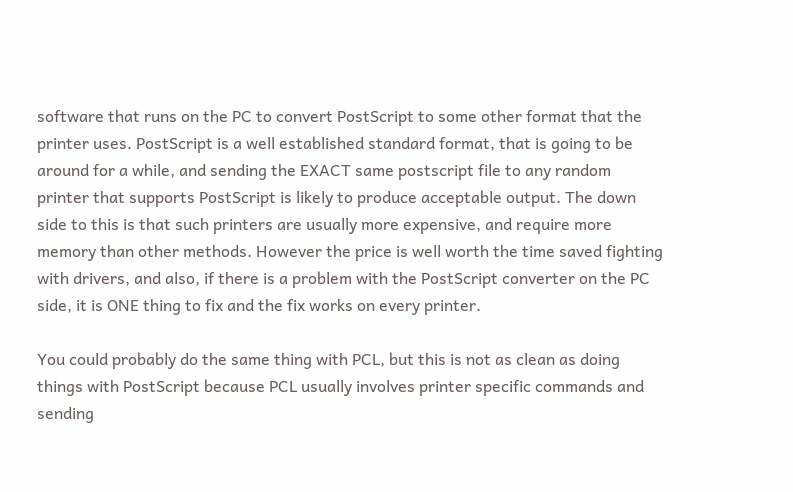software that runs on the PC to convert PostScript to some other format that the printer uses. PostScript is a well established standard format, that is going to be around for a while, and sending the EXACT same postscript file to any random printer that supports PostScript is likely to produce acceptable output. The down side to this is that such printers are usually more expensive, and require more memory than other methods. However the price is well worth the time saved fighting with drivers, and also, if there is a problem with the PostScript converter on the PC side, it is ONE thing to fix and the fix works on every printer.

You could probably do the same thing with PCL, but this is not as clean as doing things with PostScript because PCL usually involves printer specific commands and sending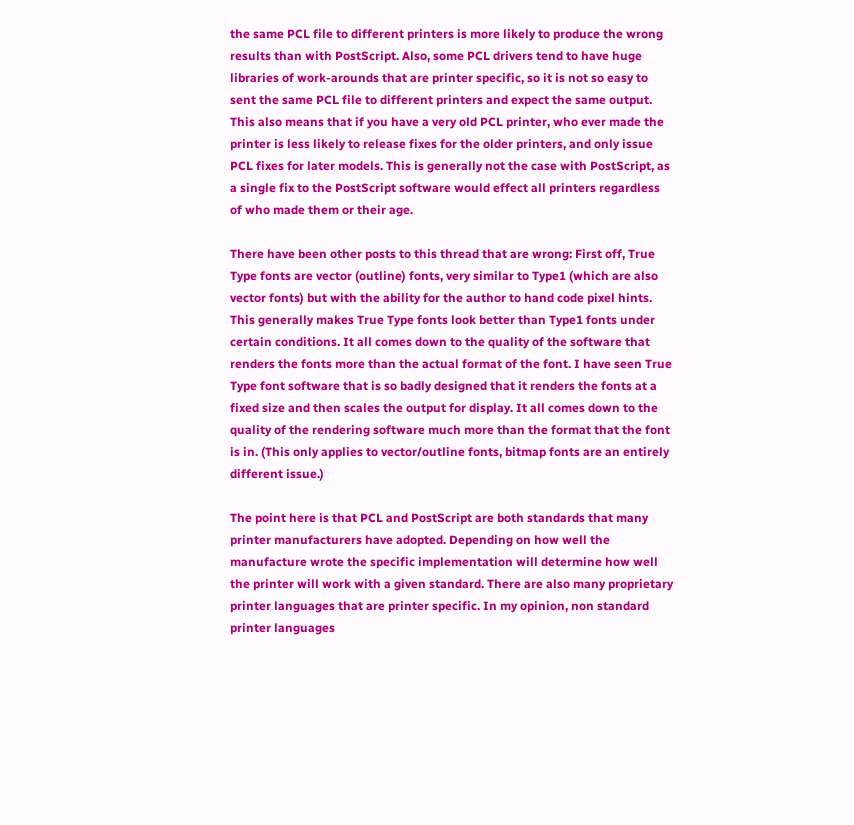the same PCL file to different printers is more likely to produce the wrong results than with PostScript. Also, some PCL drivers tend to have huge libraries of work-arounds that are printer specific, so it is not so easy to sent the same PCL file to different printers and expect the same output. This also means that if you have a very old PCL printer, who ever made the printer is less likely to release fixes for the older printers, and only issue PCL fixes for later models. This is generally not the case with PostScript, as a single fix to the PostScript software would effect all printers regardless of who made them or their age.

There have been other posts to this thread that are wrong: First off, True Type fonts are vector (outline) fonts, very similar to Type1 (which are also vector fonts) but with the ability for the author to hand code pixel hints. This generally makes True Type fonts look better than Type1 fonts under certain conditions. It all comes down to the quality of the software that renders the fonts more than the actual format of the font. I have seen True Type font software that is so badly designed that it renders the fonts at a fixed size and then scales the output for display. It all comes down to the quality of the rendering software much more than the format that the font is in. (This only applies to vector/outline fonts, bitmap fonts are an entirely different issue.)

The point here is that PCL and PostScript are both standards that many printer manufacturers have adopted. Depending on how well the manufacture wrote the specific implementation will determine how well the printer will work with a given standard. There are also many proprietary printer languages that are printer specific. In my opinion, non standard printer languages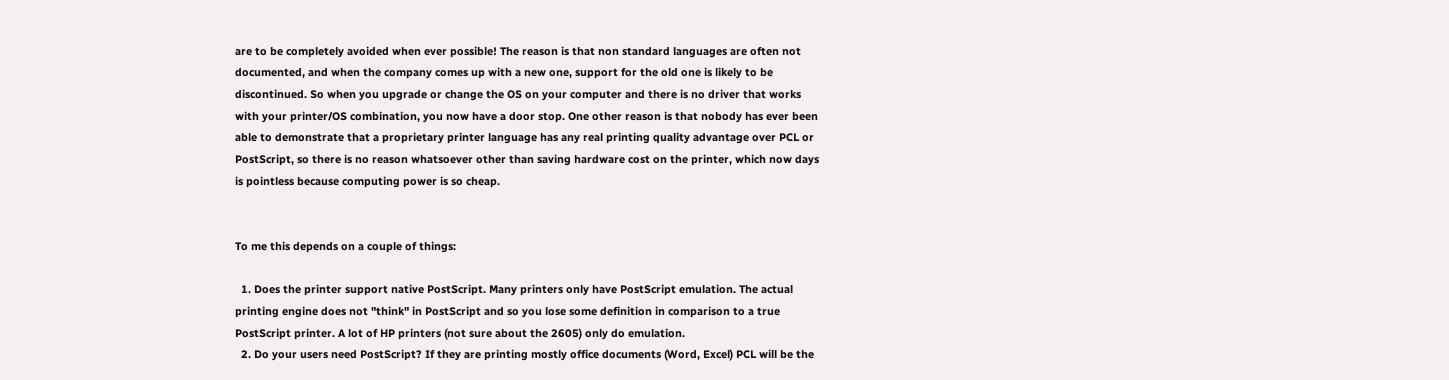are to be completely avoided when ever possible! The reason is that non standard languages are often not documented, and when the company comes up with a new one, support for the old one is likely to be discontinued. So when you upgrade or change the OS on your computer and there is no driver that works with your printer/OS combination, you now have a door stop. One other reason is that nobody has ever been able to demonstrate that a proprietary printer language has any real printing quality advantage over PCL or PostScript, so there is no reason whatsoever other than saving hardware cost on the printer, which now days is pointless because computing power is so cheap.


To me this depends on a couple of things:

  1. Does the printer support native PostScript. Many printers only have PostScript emulation. The actual printing engine does not "think" in PostScript and so you lose some definition in comparison to a true PostScript printer. A lot of HP printers (not sure about the 2605) only do emulation.
  2. Do your users need PostScript? If they are printing mostly office documents (Word, Excel) PCL will be the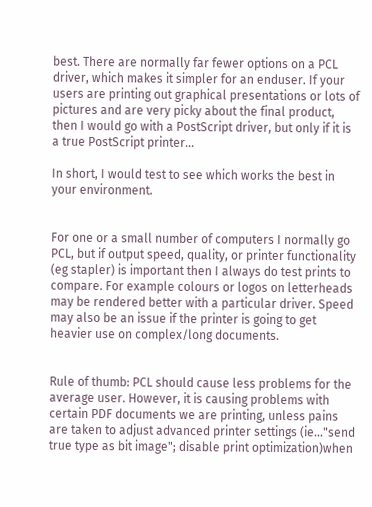best. There are normally far fewer options on a PCL driver, which makes it simpler for an enduser. If your users are printing out graphical presentations or lots of pictures and are very picky about the final product, then I would go with a PostScript driver, but only if it is a true PostScript printer...

In short, I would test to see which works the best in your environment.


For one or a small number of computers I normally go PCL, but if output speed, quality, or printer functionality (eg stapler) is important then I always do test prints to compare. For example colours or logos on letterheads may be rendered better with a particular driver. Speed may also be an issue if the printer is going to get heavier use on complex/long documents.


Rule of thumb: PCL should cause less problems for the average user. However, it is causing problems with certain PDF documents we are printing, unless pains are taken to adjust advanced printer settings (ie..."send true type as bit image"; disable print optimization)when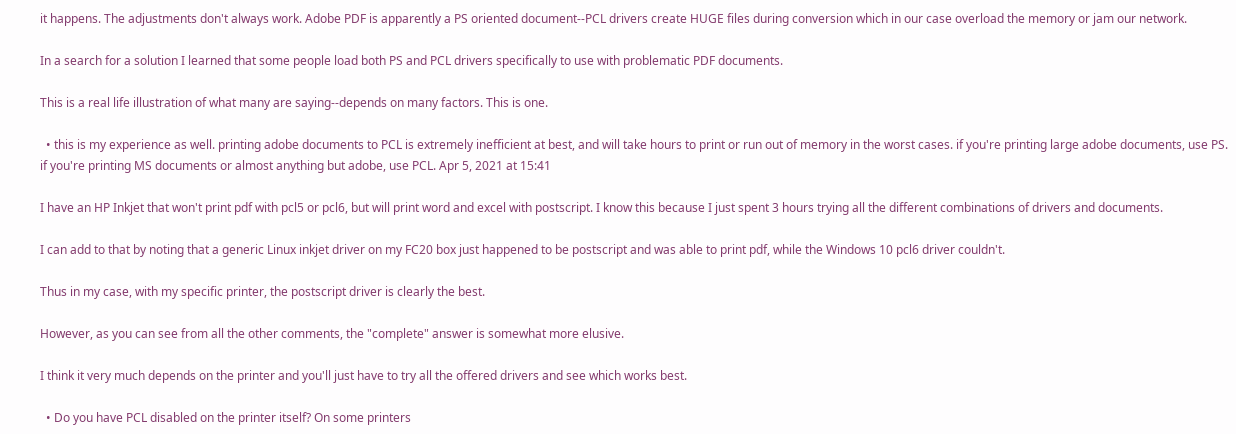it happens. The adjustments don't always work. Adobe PDF is apparently a PS oriented document--PCL drivers create HUGE files during conversion which in our case overload the memory or jam our network.

In a search for a solution I learned that some people load both PS and PCL drivers specifically to use with problematic PDF documents.

This is a real life illustration of what many are saying--depends on many factors. This is one.

  • this is my experience as well. printing adobe documents to PCL is extremely inefficient at best, and will take hours to print or run out of memory in the worst cases. if you're printing large adobe documents, use PS. if you're printing MS documents or almost anything but adobe, use PCL. Apr 5, 2021 at 15:41

I have an HP Inkjet that won't print pdf with pcl5 or pcl6, but will print word and excel with postscript. I know this because I just spent 3 hours trying all the different combinations of drivers and documents.

I can add to that by noting that a generic Linux inkjet driver on my FC20 box just happened to be postscript and was able to print pdf, while the Windows 10 pcl6 driver couldn't.

Thus in my case, with my specific printer, the postscript driver is clearly the best.

However, as you can see from all the other comments, the "complete" answer is somewhat more elusive.

I think it very much depends on the printer and you'll just have to try all the offered drivers and see which works best.

  • Do you have PCL disabled on the printer itself? On some printers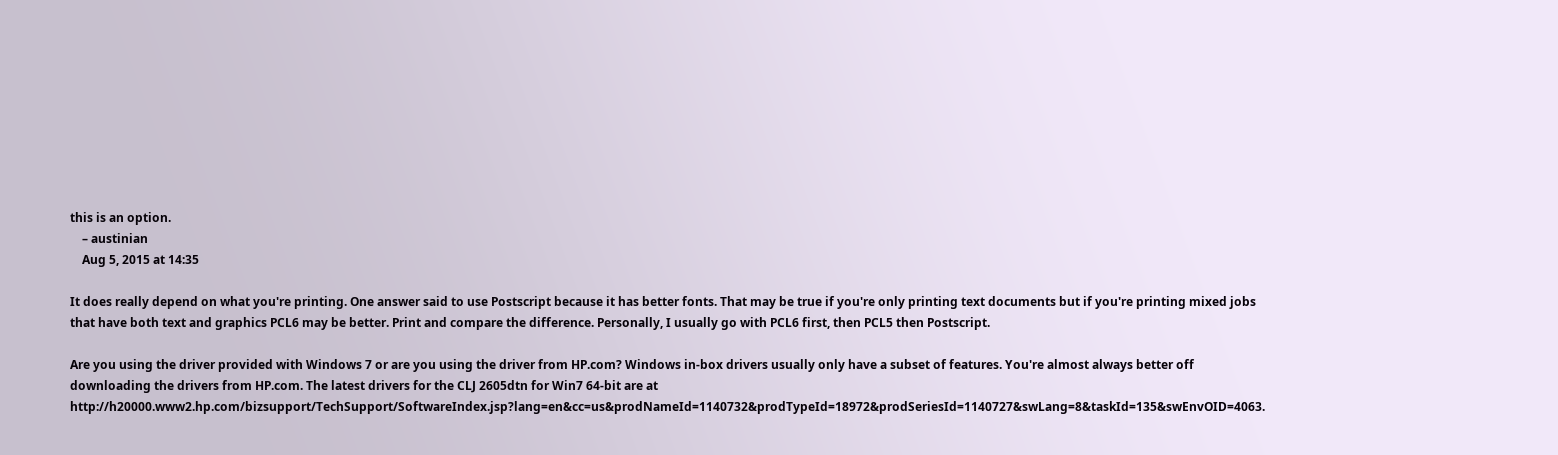this is an option.
    – austinian
    Aug 5, 2015 at 14:35

It does really depend on what you're printing. One answer said to use Postscript because it has better fonts. That may be true if you're only printing text documents but if you're printing mixed jobs that have both text and graphics PCL6 may be better. Print and compare the difference. Personally, I usually go with PCL6 first, then PCL5 then Postscript.

Are you using the driver provided with Windows 7 or are you using the driver from HP.com? Windows in-box drivers usually only have a subset of features. You're almost always better off downloading the drivers from HP.com. The latest drivers for the CLJ 2605dtn for Win7 64-bit are at http://h20000.www2.hp.com/bizsupport/TechSupport/SoftwareIndex.jsp?lang=en&cc=us&prodNameId=1140732&prodTypeId=18972&prodSeriesId=1140727&swLang=8&taskId=135&swEnvOID=4063.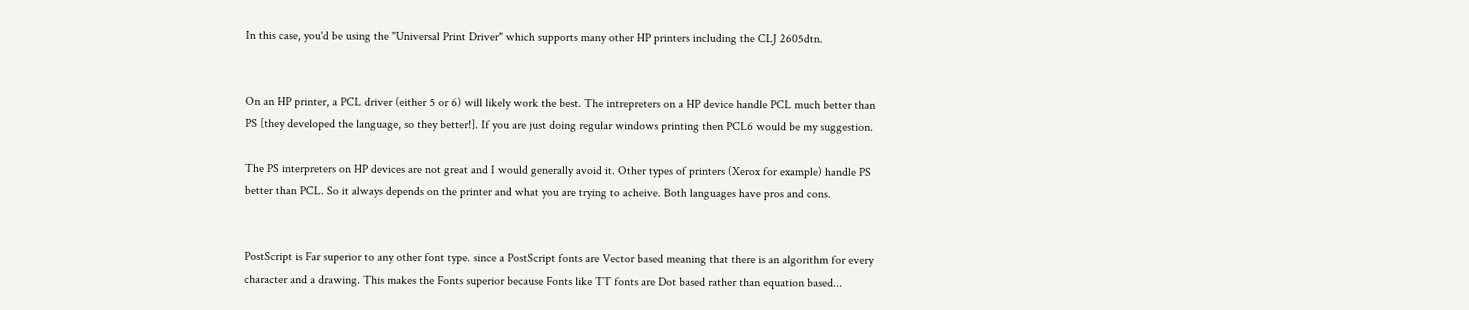In this case, you'd be using the "Universal Print Driver" which supports many other HP printers including the CLJ 2605dtn.


On an HP printer, a PCL driver (either 5 or 6) will likely work the best. The intrepreters on a HP device handle PCL much better than PS [they developed the language, so they better!]. If you are just doing regular windows printing then PCL6 would be my suggestion.

The PS interpreters on HP devices are not great and I would generally avoid it. Other types of printers (Xerox for example) handle PS better than PCL. So it always depends on the printer and what you are trying to acheive. Both languages have pros and cons.


PostScript is Far superior to any other font type. since a PostScript fonts are Vector based meaning that there is an algorithm for every character and a drawing. This makes the Fonts superior because Fonts like TT fonts are Dot based rather than equation based...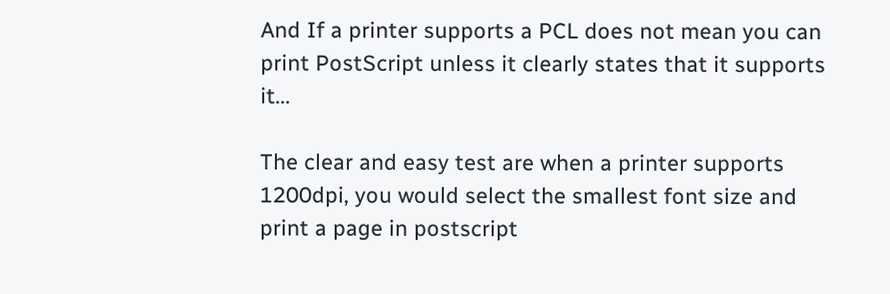And If a printer supports a PCL does not mean you can print PostScript unless it clearly states that it supports it...

The clear and easy test are when a printer supports 1200dpi, you would select the smallest font size and print a page in postscript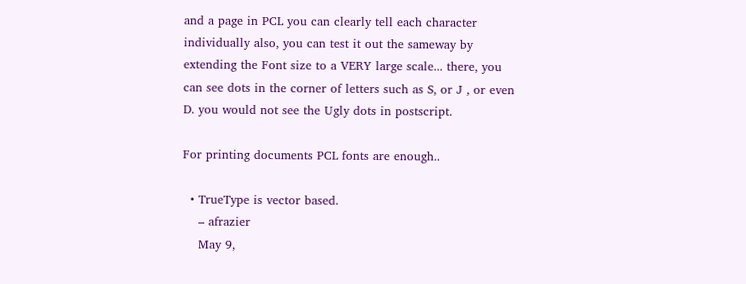and a page in PCL you can clearly tell each character individually also, you can test it out the sameway by extending the Font size to a VERY large scale... there, you can see dots in the corner of letters such as S, or J , or even D. you would not see the Ugly dots in postscript.

For printing documents PCL fonts are enough..

  • TrueType is vector based.
    – afrazier
    May 9,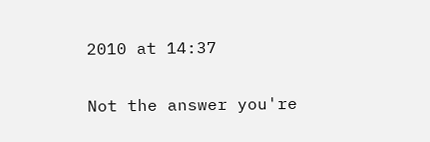2010 at 14:37

Not the answer you're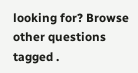looking for? Browse other questions tagged .